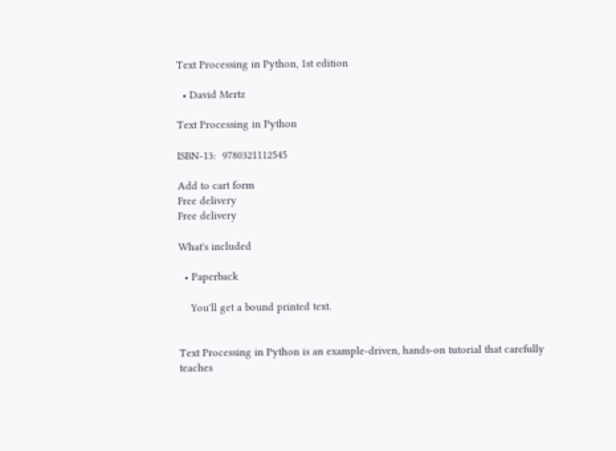Text Processing in Python, 1st edition

  • David Mertz

Text Processing in Python

ISBN-13:  9780321112545

Add to cart form
Free delivery
Free delivery

What's included

  • Paperback

    You'll get a bound printed text.


Text Processing in Python is an example-driven, hands-on tutorial that carefully teaches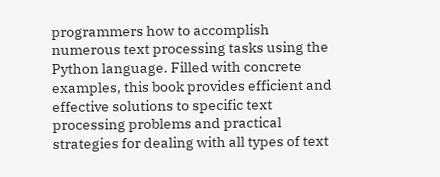programmers how to accomplish numerous text processing tasks using the Python language. Filled with concrete examples, this book provides efficient and effective solutions to specific text processing problems and practical strategies for dealing with all types of text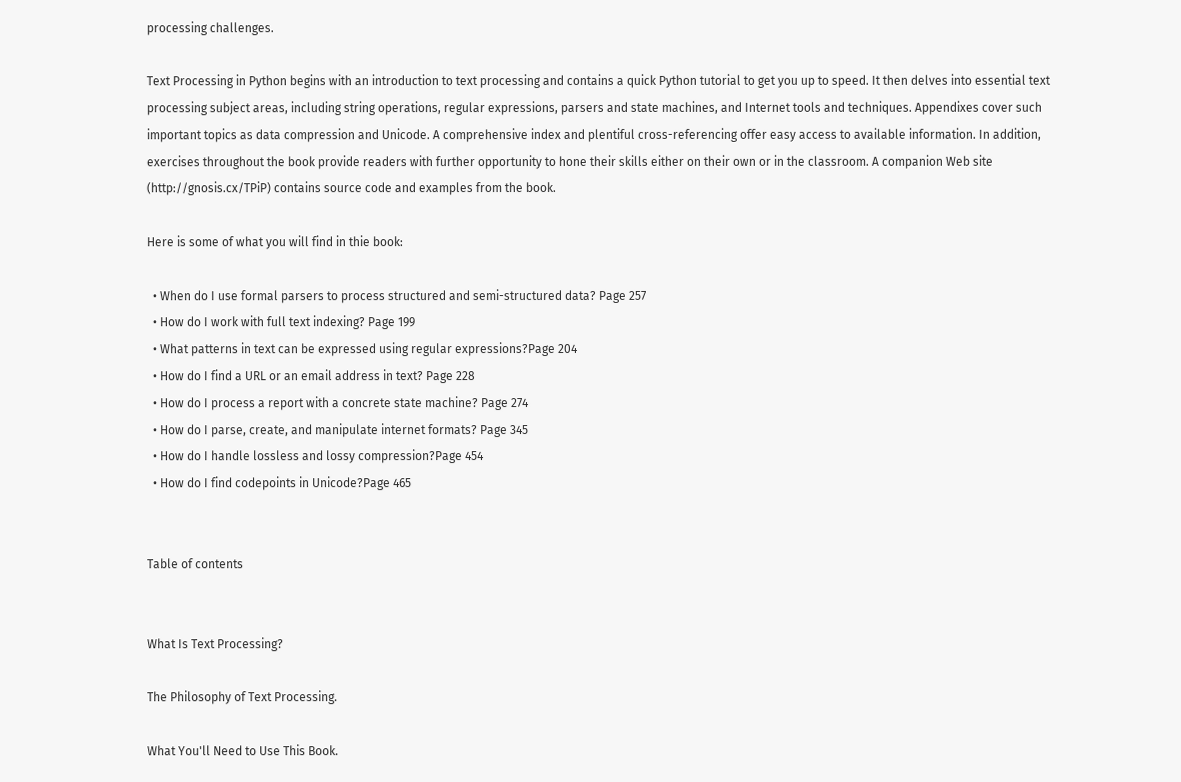processing challenges.

Text Processing in Python begins with an introduction to text processing and contains a quick Python tutorial to get you up to speed. It then delves into essential text processing subject areas, including string operations, regular expressions, parsers and state machines, and Internet tools and techniques. Appendixes cover such important topics as data compression and Unicode. A comprehensive index and plentiful cross-referencing offer easy access to available information. In addition, exercises throughout the book provide readers with further opportunity to hone their skills either on their own or in the classroom. A companion Web site (http://gnosis.cx/TPiP) contains source code and examples from the book.

Here is some of what you will find in thie book:

  • When do I use formal parsers to process structured and semi-structured data? Page 257
  • How do I work with full text indexing? Page 199
  • What patterns in text can be expressed using regular expressions?Page 204
  • How do I find a URL or an email address in text? Page 228
  • How do I process a report with a concrete state machine? Page 274
  • How do I parse, create, and manipulate internet formats? Page 345
  • How do I handle lossless and lossy compression?Page 454
  • How do I find codepoints in Unicode?Page 465


Table of contents


What Is Text Processing?

The Philosophy of Text Processing.

What You'll Need to Use This Book.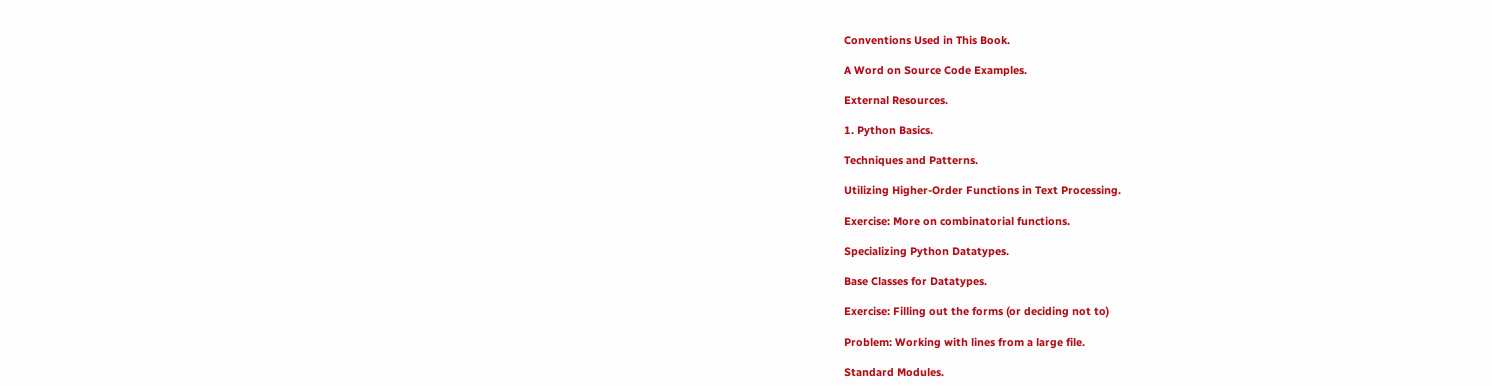Conventions Used in This Book.

A Word on Source Code Examples.

External Resources.

1. Python Basics.

Techniques and Patterns.

Utilizing Higher-Order Functions in Text Processing.

Exercise: More on combinatorial functions.

Specializing Python Datatypes.

Base Classes for Datatypes.

Exercise: Filling out the forms (or deciding not to)

Problem: Working with lines from a large file.

Standard Modules.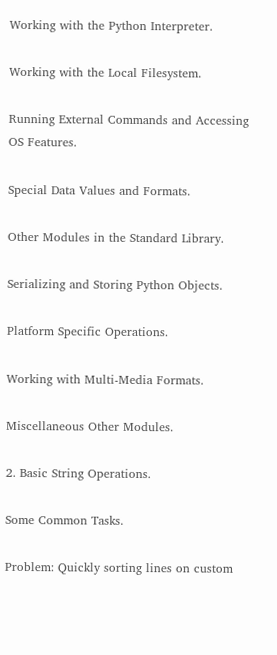Working with the Python Interpreter.

Working with the Local Filesystem.

Running External Commands and Accessing OS Features.

Special Data Values and Formats.

Other Modules in the Standard Library.

Serializing and Storing Python Objects.

Platform Specific Operations.

Working with Multi-Media Formats.

Miscellaneous Other Modules.

2. Basic String Operations.

Some Common Tasks.

Problem: Quickly sorting lines on custom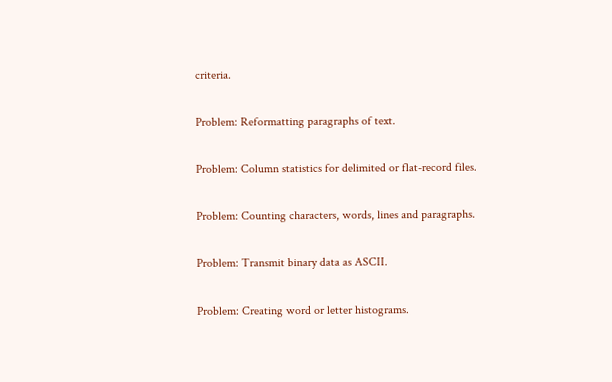criteria.

Problem: Reformatting paragraphs of text.

Problem: Column statistics for delimited or flat-record files.

Problem: Counting characters, words, lines and paragraphs.

Problem: Transmit binary data as ASCII.

Problem: Creating word or letter histograms.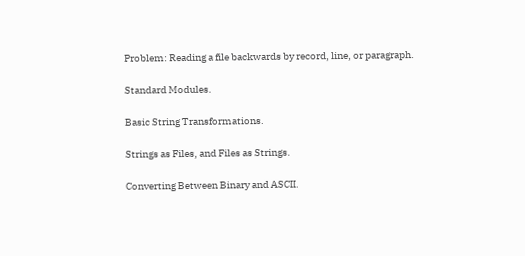Problem: Reading a file backwards by record, line, or paragraph.

Standard Modules.

Basic String Transformations.

Strings as Files, and Files as Strings.

Converting Between Binary and ASCII.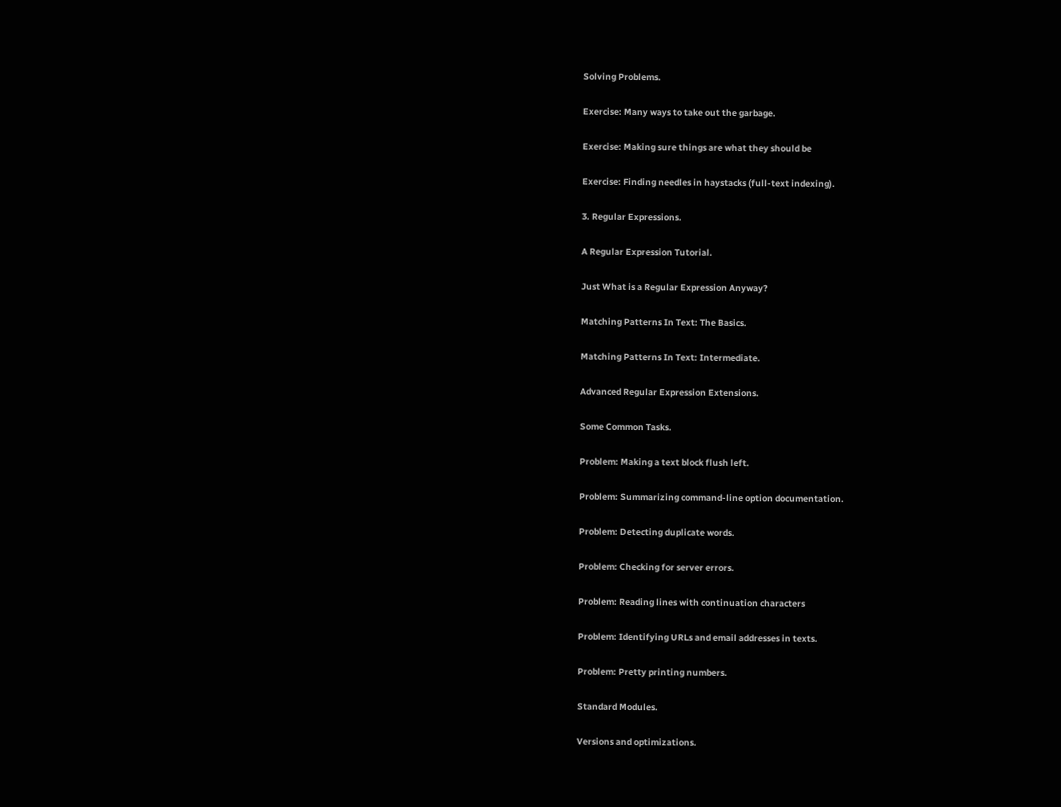Solving Problems.

Exercise: Many ways to take out the garbage.

Exercise: Making sure things are what they should be

Exercise: Finding needles in haystacks (full-text indexing).

3. Regular Expressions.

A Regular Expression Tutorial.

Just What is a Regular Expression Anyway?

Matching Patterns In Text: The Basics.

Matching Patterns In Text: Intermediate.

Advanced Regular Expression Extensions.

Some Common Tasks.

Problem: Making a text block flush left.

Problem: Summarizing command-line option documentation.

Problem: Detecting duplicate words.

Problem: Checking for server errors.

Problem: Reading lines with continuation characters

Problem: Identifying URLs and email addresses in texts.

Problem: Pretty printing numbers.

Standard Modules.

Versions and optimizations.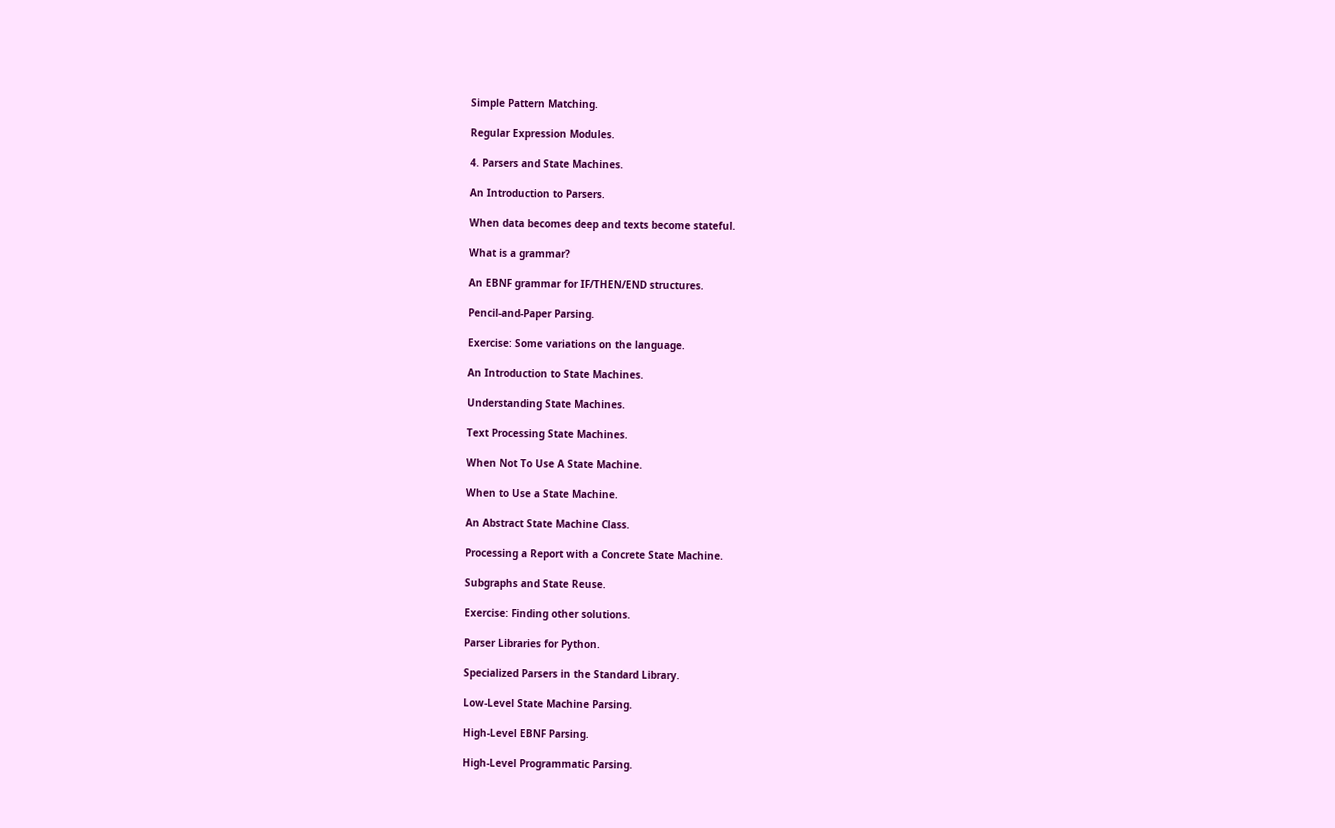Simple Pattern Matching.

Regular Expression Modules.

4. Parsers and State Machines.

An Introduction to Parsers.

When data becomes deep and texts become stateful.

What is a grammar?

An EBNF grammar for IF/THEN/END structures.

Pencil-and-Paper Parsing.

Exercise: Some variations on the language.

An Introduction to State Machines.

Understanding State Machines.

Text Processing State Machines.

When Not To Use A State Machine.

When to Use a State Machine.

An Abstract State Machine Class.

Processing a Report with a Concrete State Machine.

Subgraphs and State Reuse.

Exercise: Finding other solutions.

Parser Libraries for Python.

Specialized Parsers in the Standard Library.

Low-Level State Machine Parsing.

High-Level EBNF Parsing.

High-Level Programmatic Parsing.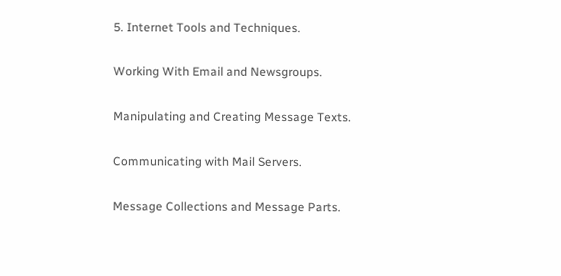5. Internet Tools and Techniques.

Working With Email and Newsgroups.

Manipulating and Creating Message Texts.

Communicating with Mail Servers.

Message Collections and Message Parts.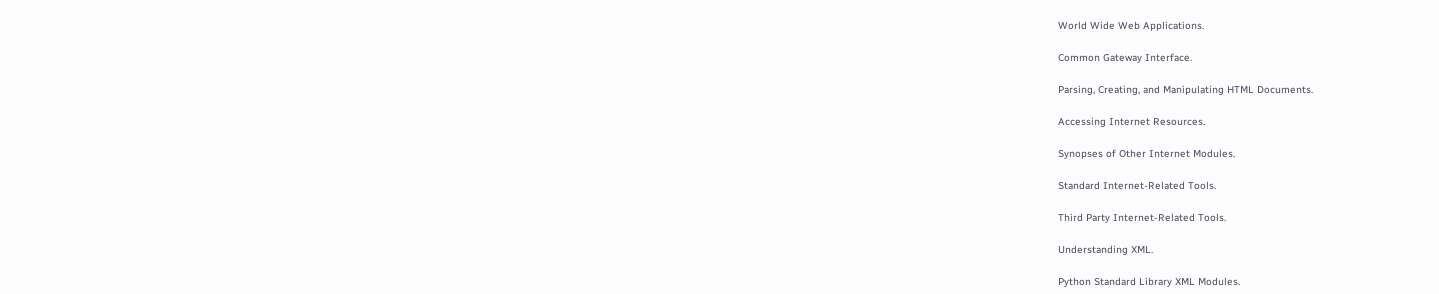World Wide Web Applications.

Common Gateway Interface.

Parsing, Creating, and Manipulating HTML Documents.

Accessing Internet Resources.

Synopses of Other Internet Modules.

Standard Internet-Related Tools.

Third Party Internet-Related Tools.

Understanding XML.

Python Standard Library XML Modules.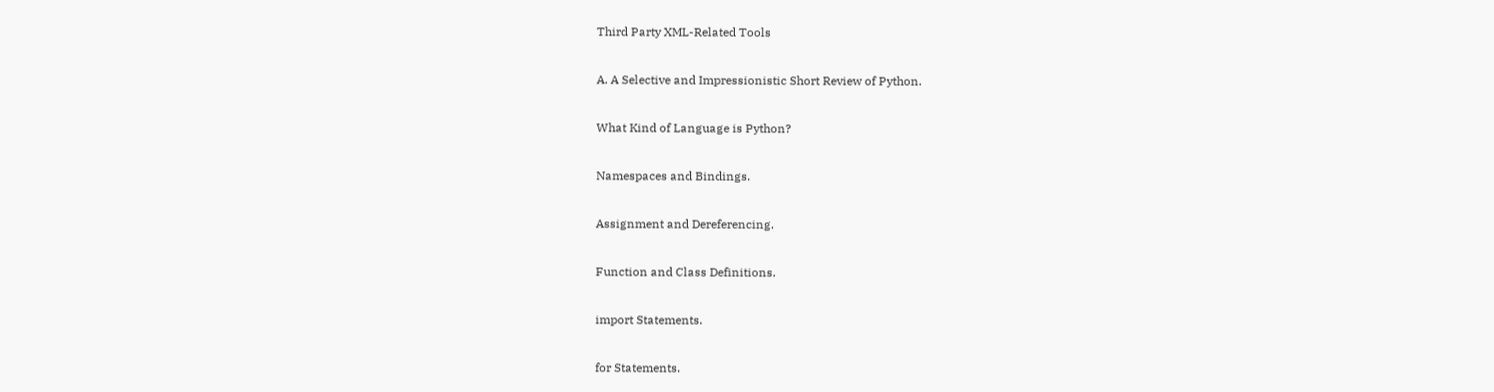Third Party XML-Related Tools

A. A Selective and Impressionistic Short Review of Python.

What Kind of Language is Python?

Namespaces and Bindings.

Assignment and Dereferencing.

Function and Class Definitions.

import Statements.

for Statements.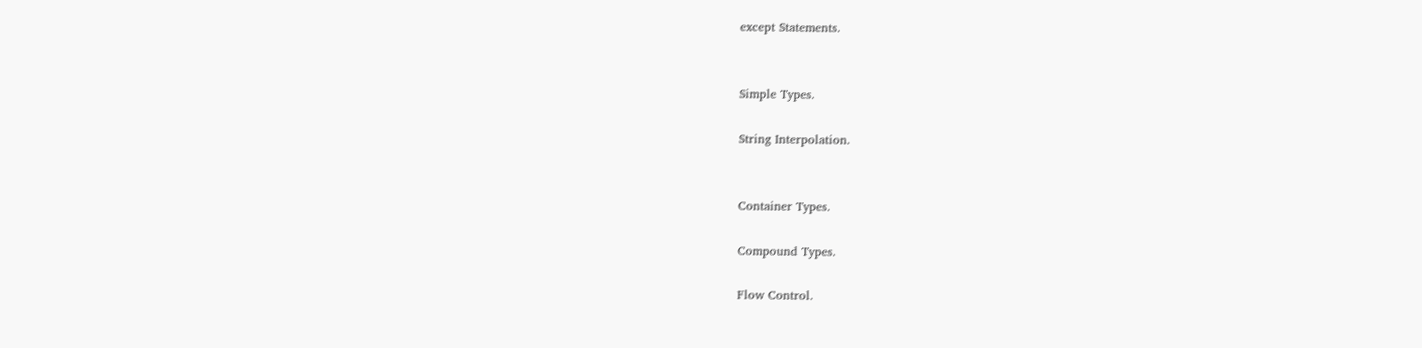except Statements.


Simple Types.

String Interpolation.


Container Types.

Compound Types.

Flow Control.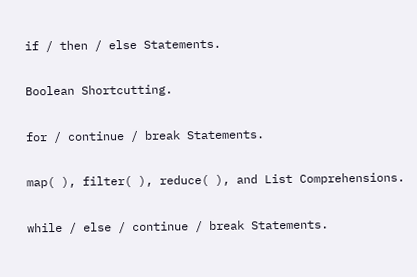if / then / else Statements.

Boolean Shortcutting.

for / continue / break Statements.

map( ), filter( ), reduce( ), and List Comprehensions.

while / else / continue / break Statements.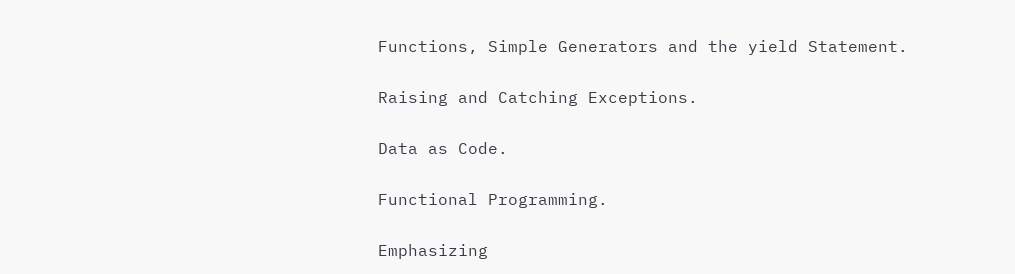Functions, Simple Generators and the yield Statement.

Raising and Catching Exceptions.

Data as Code.

Functional Programming.

Emphasizing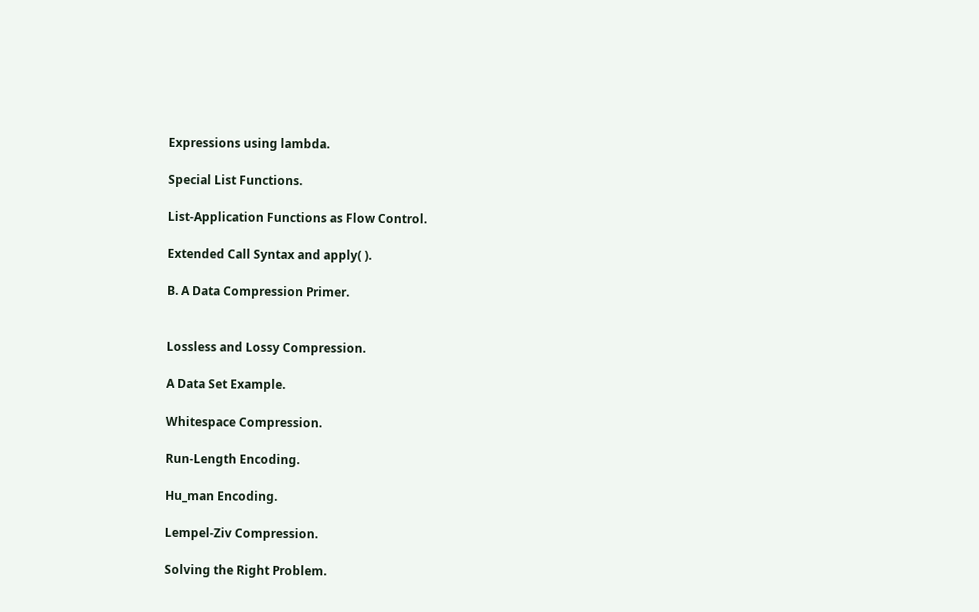Expressions using lambda.

Special List Functions.

List-Application Functions as Flow Control.

Extended Call Syntax and apply( ).

B. A Data Compression Primer.


Lossless and Lossy Compression.

A Data Set Example.

Whitespace Compression.

Run-Length Encoding.

Hu_man Encoding.

Lempel-Ziv Compression.

Solving the Right Problem.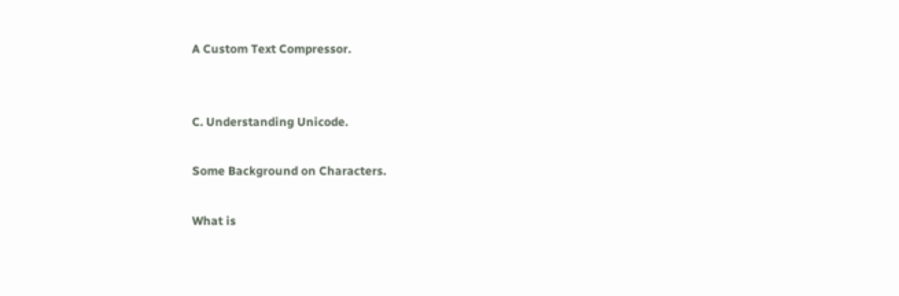A Custom Text Compressor.


C. Understanding Unicode.

Some Background on Characters.

What is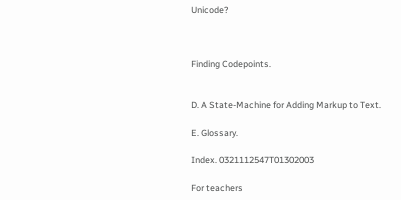Unicode?



Finding Codepoints.


D. A State-Machine for Adding Markup to Text.

E. Glossary.

Index. 0321112547T01302003

For teachers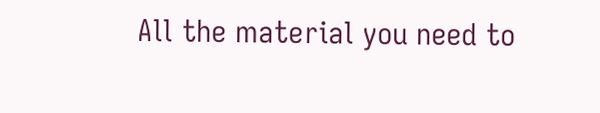All the material you need to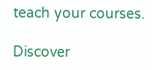teach your courses.

Discover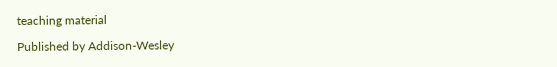teaching material

Published by Addison-Wesley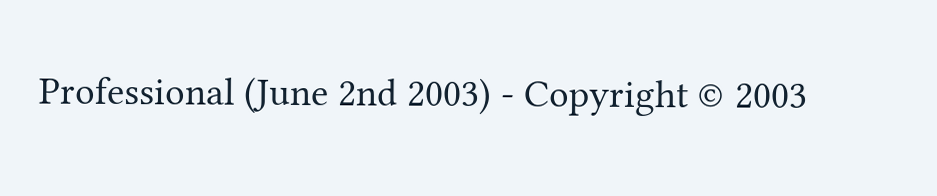Professional (June 2nd 2003) - Copyright © 2003